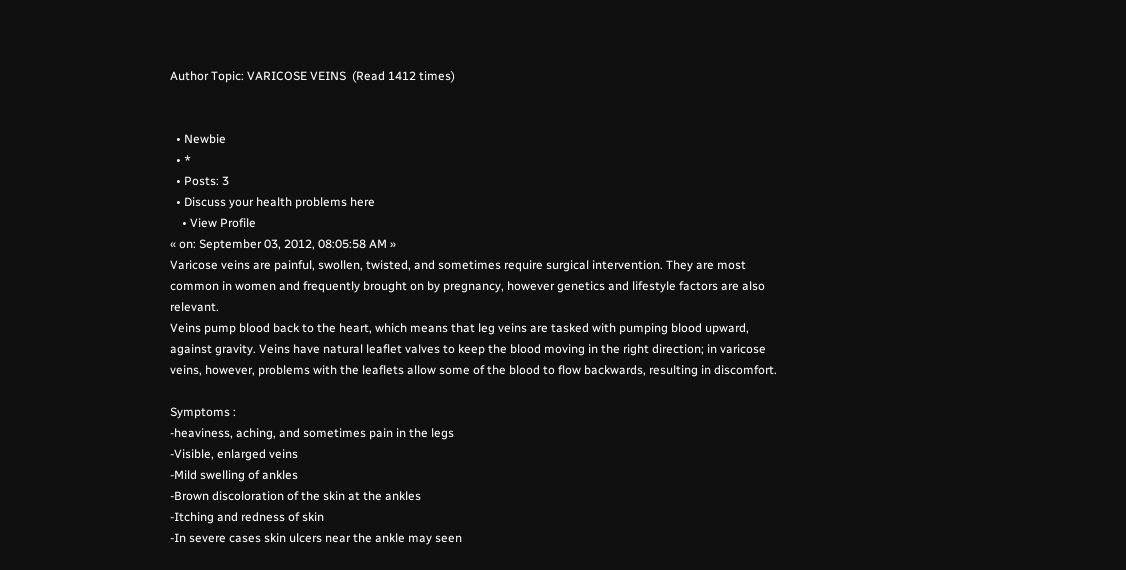Author Topic: VARICOSE VEINS  (Read 1412 times)


  • Newbie
  • *
  • Posts: 3
  • Discuss your health problems here
    • View Profile
« on: September 03, 2012, 08:05:58 AM »
Varicose veins are painful, swollen, twisted, and sometimes require surgical intervention. They are most common in women and frequently brought on by pregnancy, however genetics and lifestyle factors are also relevant.
Veins pump blood back to the heart, which means that leg veins are tasked with pumping blood upward, against gravity. Veins have natural leaflet valves to keep the blood moving in the right direction; in varicose veins, however, problems with the leaflets allow some of the blood to flow backwards, resulting in discomfort.

Symptoms :
-heaviness, aching, and sometimes pain in the legs
-Visible, enlarged veins
-Mild swelling of ankles
-Brown discoloration of the skin at the ankles
-Itching and redness of skin
-In severe cases skin ulcers near the ankle may seen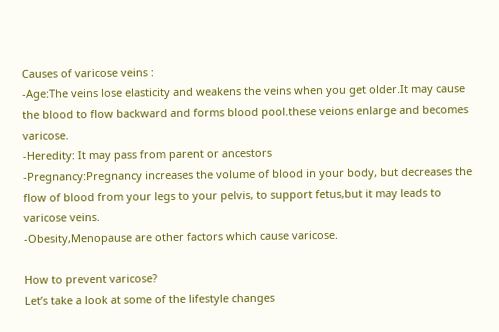Causes of varicose veins :
-Age:The veins lose elasticity and weakens the veins when you get older.It may cause the blood to flow backward and forms blood pool.these veions enlarge and becomes varicose.
-Heredity: It may pass from parent or ancestors
-Pregnancy:Pregnancy increases the volume of blood in your body, but decreases the flow of blood from your legs to your pelvis, to support fetus,but it may leads to varicose veins.
-Obesity,Menopause are other factors which cause varicose.

How to prevent varicose?
Let’s take a look at some of the lifestyle changes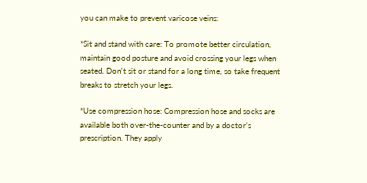you can make to prevent varicose veins:

*Sit and stand with care: To promote better circulation, maintain good posture and avoid crossing your legs when seated. Don't sit or stand for a long time, so take frequent breaks to stretch your legs.

*Use compression hose: Compression hose and socks are available both over-the-counter and by a doctor’s prescription. They apply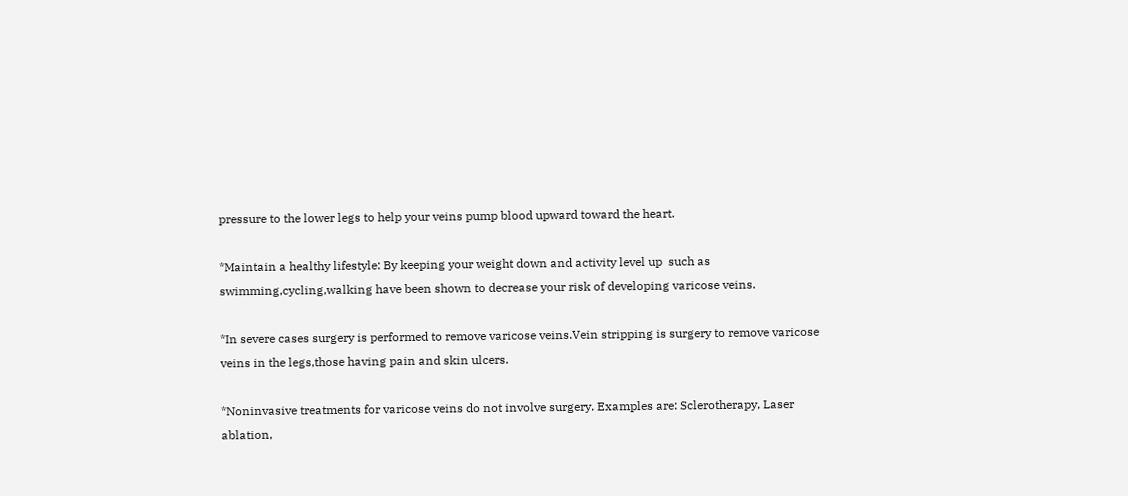pressure to the lower legs to help your veins pump blood upward toward the heart.

*Maintain a healthy lifestyle: By keeping your weight down and activity level up  such as swimming,cycling,walking have been shown to decrease your risk of developing varicose veins.

*In severe cases surgery is performed to remove varicose veins.Vein stripping is surgery to remove varicose veins in the legs,those having pain and skin ulcers.

*Noninvasive treatments for varicose veins do not involve surgery. Examples are: Sclerotherapy, Laser ablation,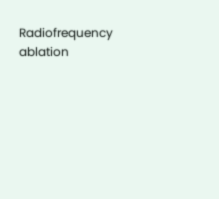Radiofrequency ablation